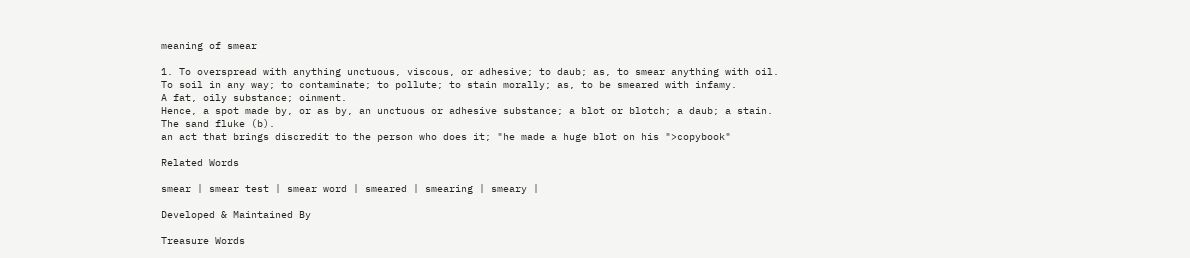meaning of smear

1. To overspread with anything unctuous, viscous, or adhesive; to daub; as, to smear anything with oil.
To soil in any way; to contaminate; to pollute; to stain morally; as, to be smeared with infamy.
A fat, oily substance; oinment.
Hence, a spot made by, or as by, an unctuous or adhesive substance; a blot or blotch; a daub; a stain.
The sand fluke (b).
an act that brings discredit to the person who does it; "he made a huge blot on his ">copybook"

Related Words

smear | smear test | smear word | smeared | smearing | smeary |

Developed & Maintained By

Treasure Words